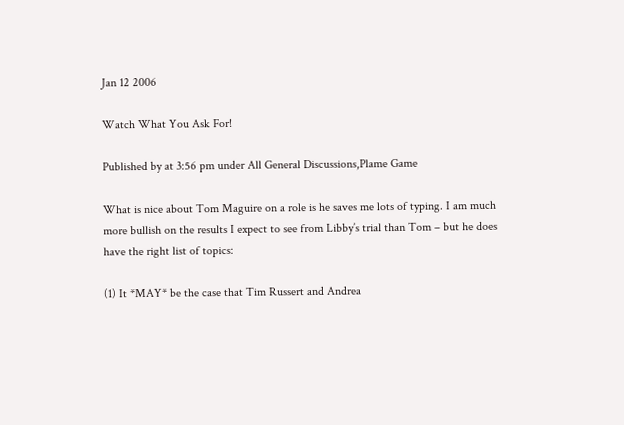Jan 12 2006

Watch What You Ask For!

Published by at 3:56 pm under All General Discussions,Plame Game

What is nice about Tom Maguire on a role is he saves me lots of typing. I am much more bullish on the results I expect to see from Libby’s trial than Tom – but he does have the right list of topics:

(1) It *MAY* be the case that Tim Russert and Andrea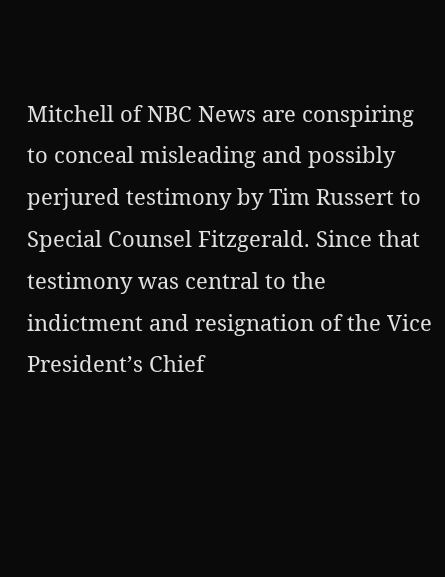Mitchell of NBC News are conspiring to conceal misleading and possibly perjured testimony by Tim Russert to Special Counsel Fitzgerald. Since that testimony was central to the indictment and resignation of the Vice President’s Chief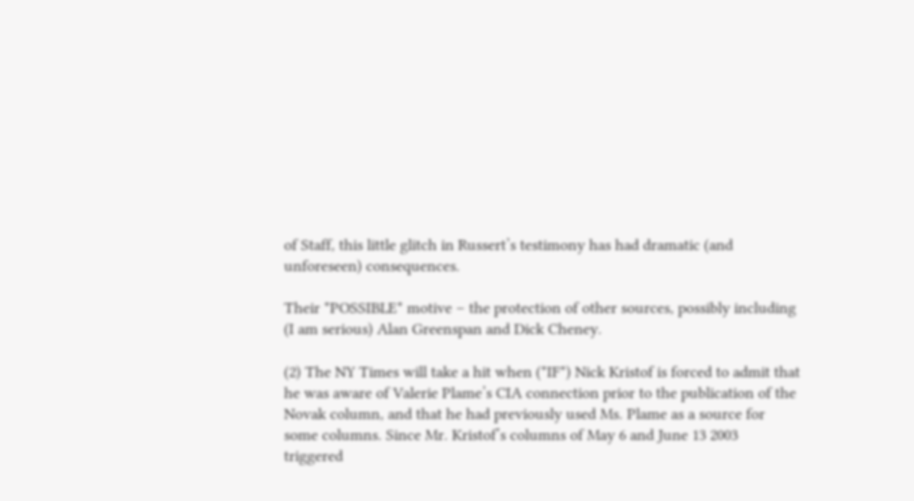of Staff, this little glitch in Russert’s testimony has had dramatic (and unforeseen) consequences.

Their *POSSIBLE* motive – the protection of other sources, possibly including (I am serious) Alan Greenspan and Dick Cheney.

(2) The NY Times will take a hit when (*IF*) Nick Kristof is forced to admit that he was aware of Valerie Plame’s CIA connection prior to the publication of the Novak column, and that he had previously used Ms. Plame as a source for some columns. Since Mr. Kristof’s columns of May 6 and June 13 2003 triggered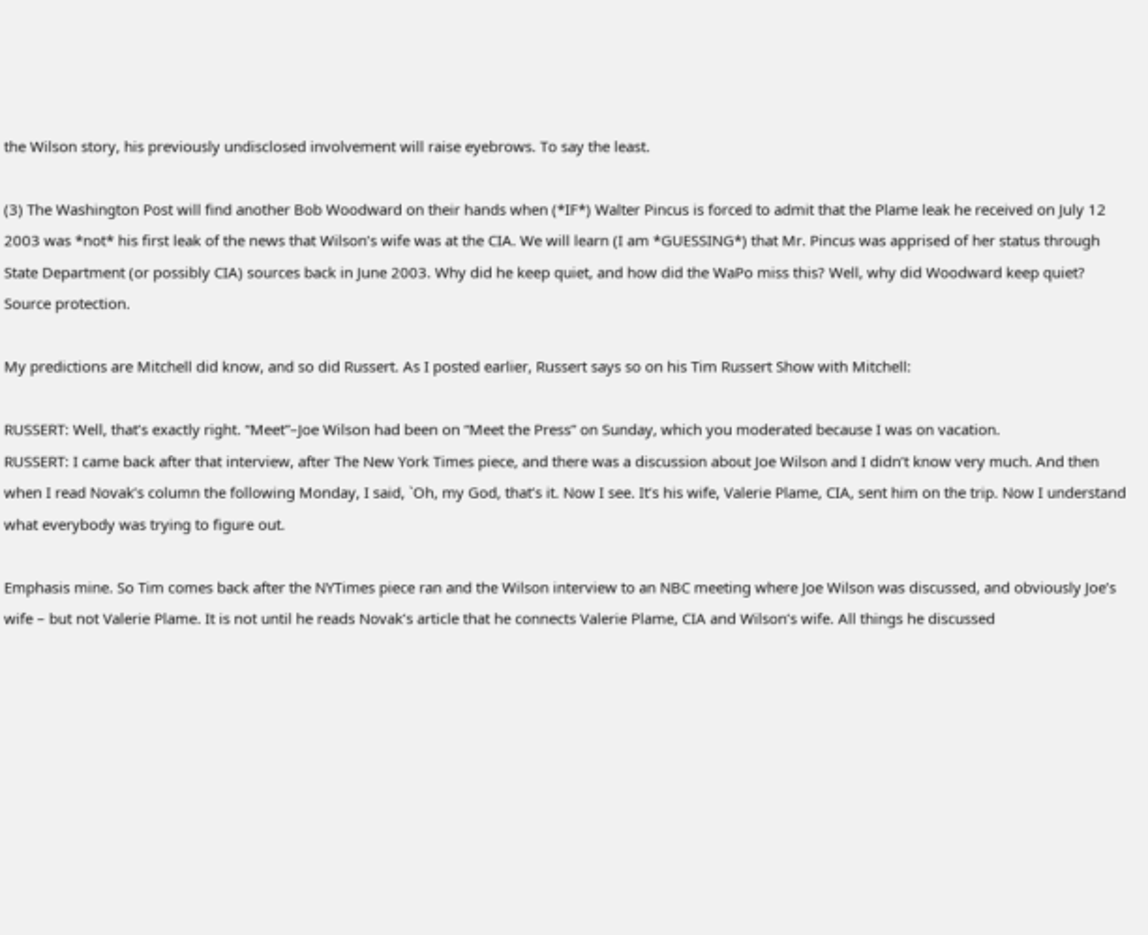the Wilson story, his previously undisclosed involvement will raise eyebrows. To say the least.

(3) The Washington Post will find another Bob Woodward on their hands when (*IF*) Walter Pincus is forced to admit that the Plame leak he received on July 12 2003 was *not* his first leak of the news that Wilson’s wife was at the CIA. We will learn (I am *GUESSING*) that Mr. Pincus was apprised of her status through State Department (or possibly CIA) sources back in June 2003. Why did he keep quiet, and how did the WaPo miss this? Well, why did Woodward keep quiet? Source protection.

My predictions are Mitchell did know, and so did Russert. As I posted earlier, Russert says so on his Tim Russert Show with Mitchell:

RUSSERT: Well, that’s exactly right. “Meet”–Joe Wilson had been on “Meet the Press” on Sunday, which you moderated because I was on vacation.
RUSSERT: I came back after that interview, after The New York Times piece, and there was a discussion about Joe Wilson and I didn’t know very much. And then when I read Novak’s column the following Monday, I said, `Oh, my God, that’s it. Now I see. It’s his wife, Valerie Plame, CIA, sent him on the trip. Now I understand what everybody was trying to figure out.

Emphasis mine. So Tim comes back after the NYTimes piece ran and the Wilson interview to an NBC meeting where Joe Wilson was discussed, and obviously Joe’s wife – but not Valerie Plame. It is not until he reads Novak’s article that he connects Valerie Plame, CIA and Wilson’s wife. All things he discussed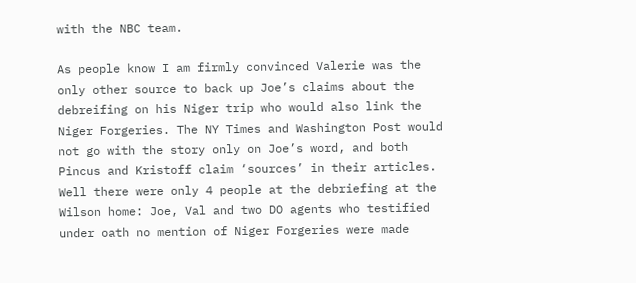with the NBC team.

As people know I am firmly convinced Valerie was the only other source to back up Joe’s claims about the debreifing on his Niger trip who would also link the Niger Forgeries. The NY Times and Washington Post would not go with the story only on Joe’s word, and both Pincus and Kristoff claim ‘sources’ in their articles. Well there were only 4 people at the debriefing at the Wilson home: Joe, Val and two DO agents who testified under oath no mention of Niger Forgeries were made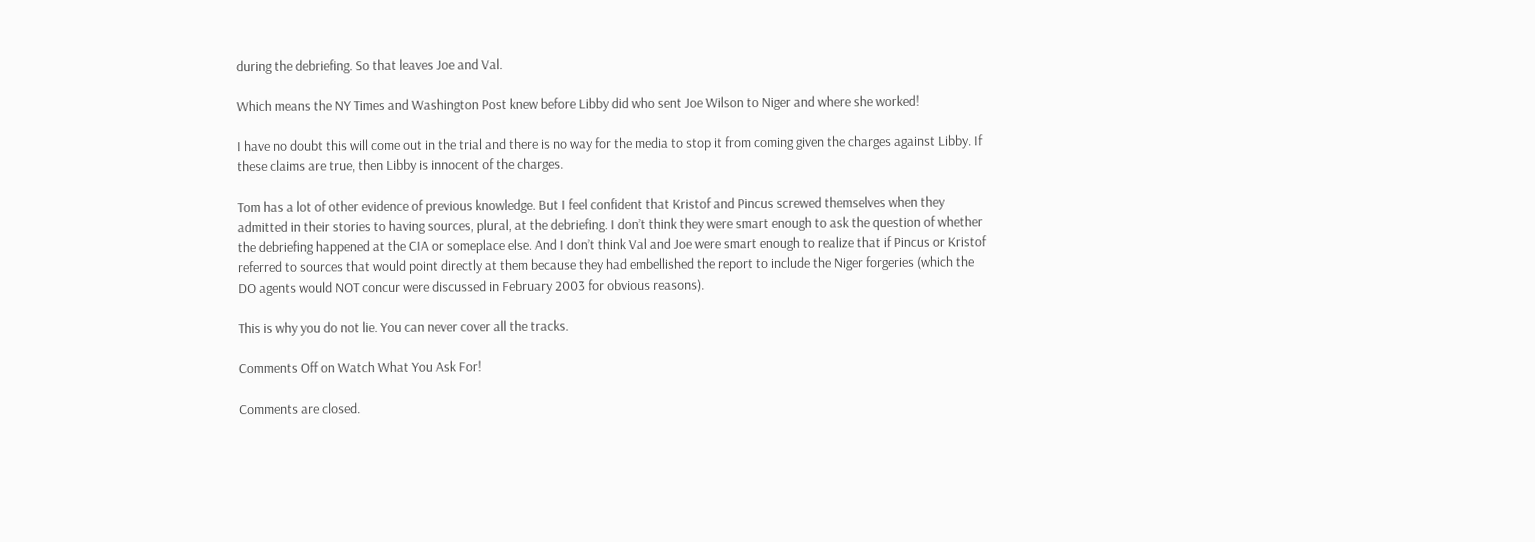during the debriefing. So that leaves Joe and Val.

Which means the NY Times and Washington Post knew before Libby did who sent Joe Wilson to Niger and where she worked!

I have no doubt this will come out in the trial and there is no way for the media to stop it from coming given the charges against Libby. If these claims are true, then Libby is innocent of the charges.

Tom has a lot of other evidence of previous knowledge. But I feel confident that Kristof and Pincus screwed themselves when they admitted in their stories to having sources, plural, at the debriefing. I don’t think they were smart enough to ask the question of whether the debriefing happened at the CIA or someplace else. And I don’t think Val and Joe were smart enough to realize that if Pincus or Kristof referred to sources that would point directly at them because they had embellished the report to include the Niger forgeries (which the DO agents would NOT concur were discussed in February 2003 for obvious reasons).

This is why you do not lie. You can never cover all the tracks.

Comments Off on Watch What You Ask For!

Comments are closed.